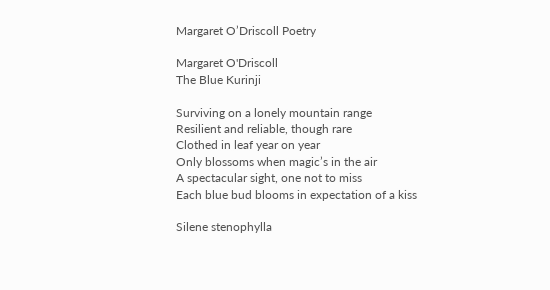Margaret O’Driscoll Poetry

Margaret O'Driscoll
The Blue Kurinji

Surviving on a lonely mountain range
Resilient and reliable, though rare
Clothed in leaf year on year
Only blossoms when magic’s in the air
A spectacular sight, one not to miss
Each blue bud blooms in expectation of a kiss

Silene stenophylla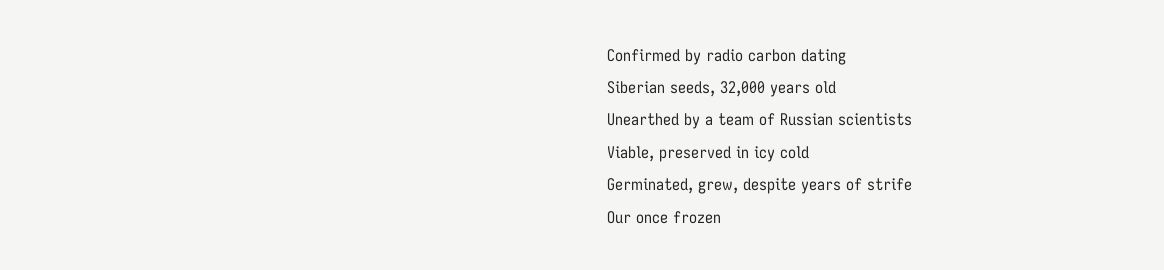Confirmed by radio carbon dating
Siberian seeds, 32,000 years old
Unearthed by a team of Russian scientists
Viable, preserved in icy cold
Germinated, grew, despite years of strife
Our once frozen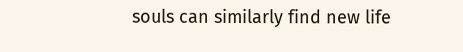souls can similarly find new life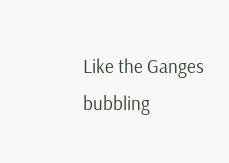Like the Ganges bubbling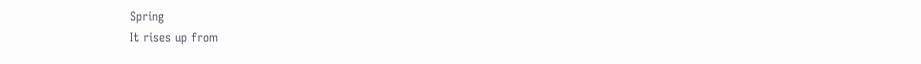Spring
It rises up from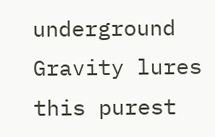underground
Gravity lures this purest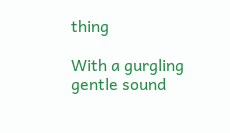thing

With a gurgling gentle sound